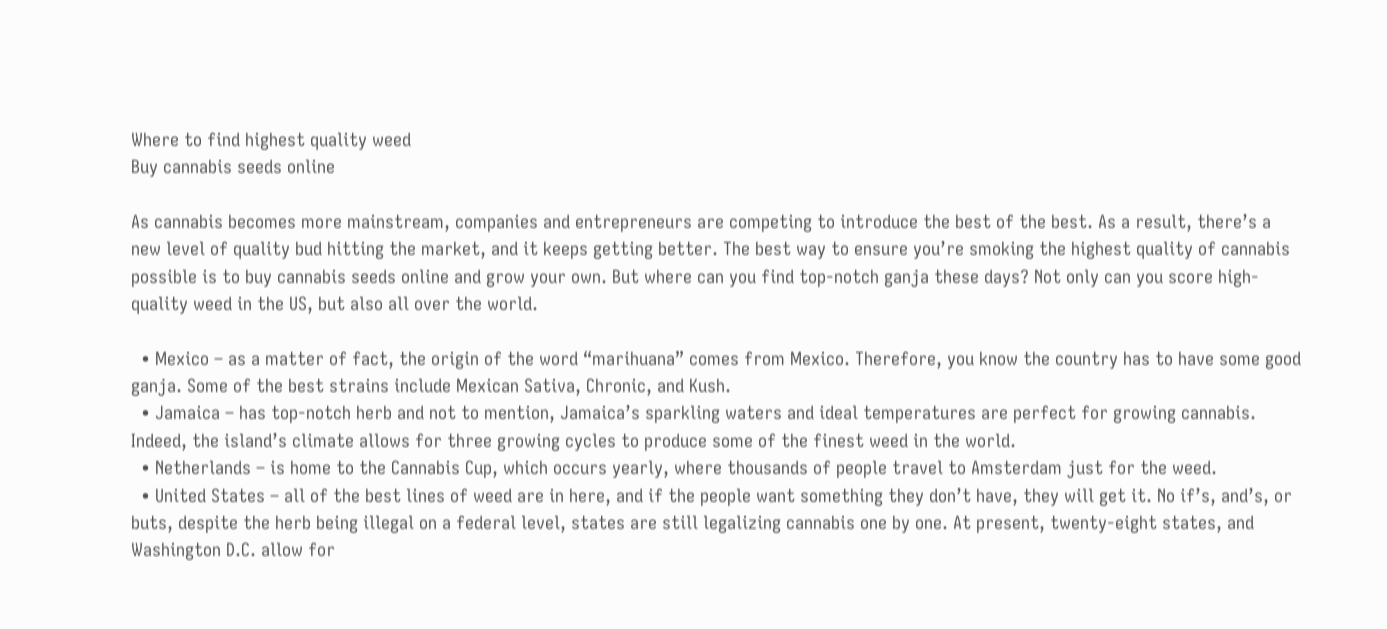Where to find highest quality weed
Buy cannabis seeds online

As cannabis becomes more mainstream, companies and entrepreneurs are competing to introduce the best of the best. As a result, there’s a new level of quality bud hitting the market, and it keeps getting better. The best way to ensure you’re smoking the highest quality of cannabis possible is to buy cannabis seeds online and grow your own. But where can you find top-notch ganja these days? Not only can you score high-quality weed in the US, but also all over the world.

  • Mexico – as a matter of fact, the origin of the word “marihuana” comes from Mexico. Therefore, you know the country has to have some good ganja. Some of the best strains include Mexican Sativa, Chronic, and Kush.
  • Jamaica – has top-notch herb and not to mention, Jamaica’s sparkling waters and ideal temperatures are perfect for growing cannabis. Indeed, the island’s climate allows for three growing cycles to produce some of the finest weed in the world.
  • Netherlands – is home to the Cannabis Cup, which occurs yearly, where thousands of people travel to Amsterdam just for the weed.
  • United States – all of the best lines of weed are in here, and if the people want something they don’t have, they will get it. No if’s, and’s, or buts, despite the herb being illegal on a federal level, states are still legalizing cannabis one by one. At present, twenty-eight states, and Washington D.C. allow for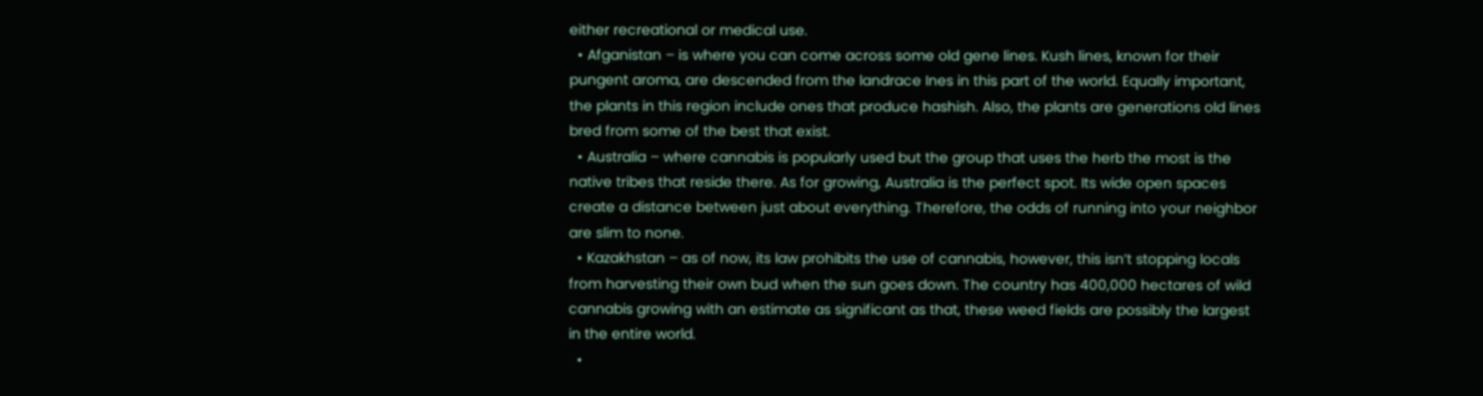either recreational or medical use.
  • Afganistan – is where you can come across some old gene lines. Kush lines, known for their pungent aroma, are descended from the landrace Ines in this part of the world. Equally important, the plants in this region include ones that produce hashish. Also, the plants are generations old lines bred from some of the best that exist.
  • Australia – where cannabis is popularly used but the group that uses the herb the most is the native tribes that reside there. As for growing, Australia is the perfect spot. Its wide open spaces create a distance between just about everything. Therefore, the odds of running into your neighbor are slim to none.
  • Kazakhstan – as of now, its law prohibits the use of cannabis, however, this isn’t stopping locals from harvesting their own bud when the sun goes down. The country has 400,000 hectares of wild cannabis growing with an estimate as significant as that, these weed fields are possibly the largest in the entire world.
  •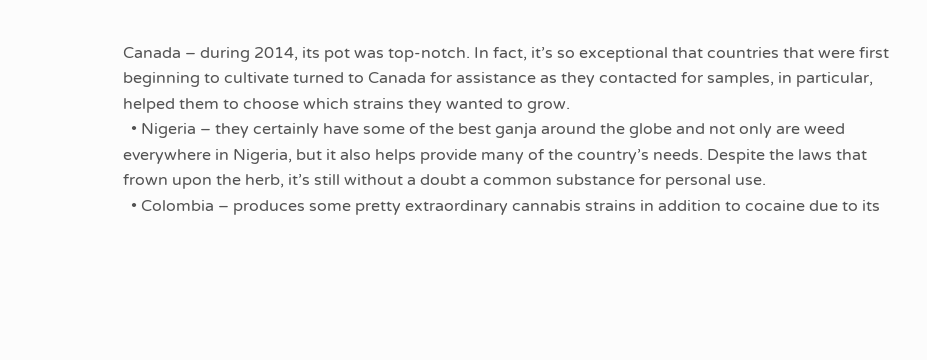Canada – during 2014, its pot was top-notch. In fact, it’s so exceptional that countries that were first beginning to cultivate turned to Canada for assistance as they contacted for samples, in particular, helped them to choose which strains they wanted to grow.
  • Nigeria – they certainly have some of the best ganja around the globe and not only are weed everywhere in Nigeria, but it also helps provide many of the country’s needs. Despite the laws that frown upon the herb, it’s still without a doubt a common substance for personal use.
  • Colombia – produces some pretty extraordinary cannabis strains in addition to cocaine due to its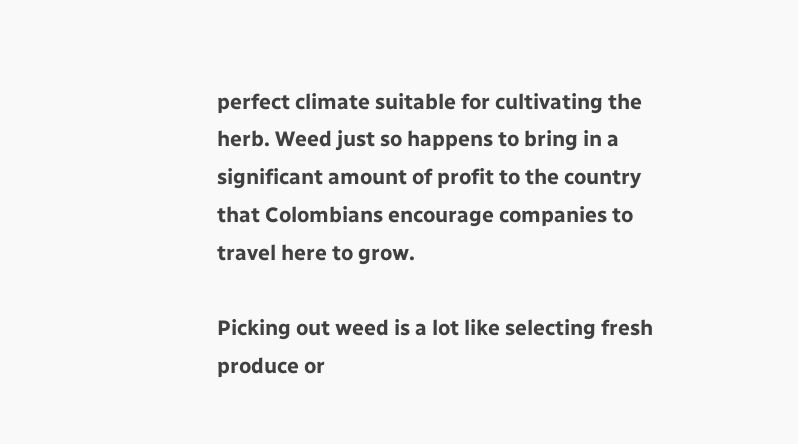perfect climate suitable for cultivating the herb. Weed just so happens to bring in a significant amount of profit to the country that Colombians encourage companies to travel here to grow.

Picking out weed is a lot like selecting fresh produce or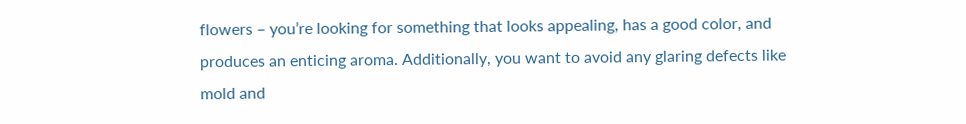flowers – you’re looking for something that looks appealing, has a good color, and produces an enticing aroma. Additionally, you want to avoid any glaring defects like mold and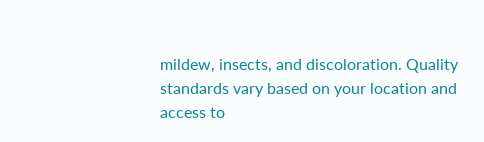mildew, insects, and discoloration. Quality standards vary based on your location and access to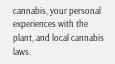cannabis, your personal experiences with the plant, and local cannabis laws.